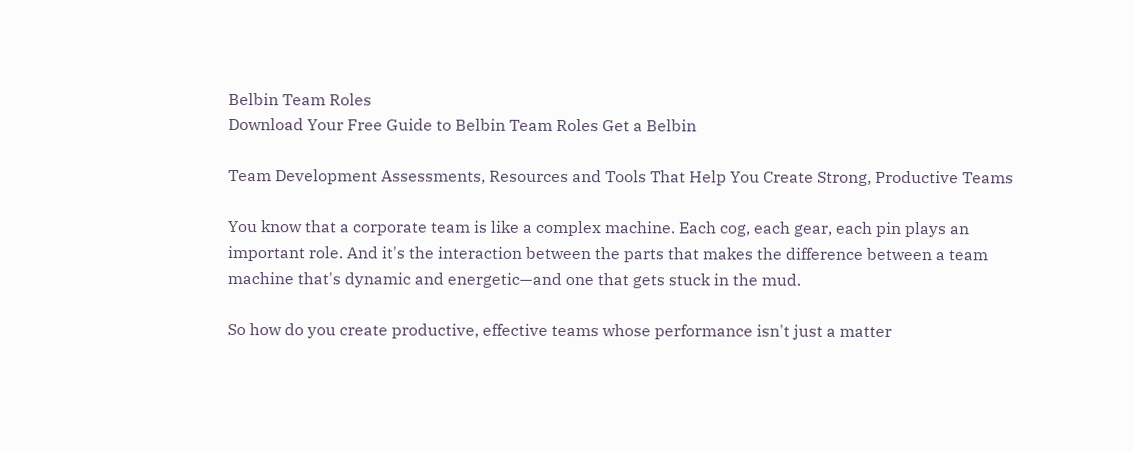Belbin Team Roles
Download Your Free Guide to Belbin Team Roles Get a Belbin

Team Development Assessments, Resources and Tools That Help You Create Strong, Productive Teams

You know that a corporate team is like a complex machine. Each cog, each gear, each pin plays an important role. And it's the interaction between the parts that makes the difference between a team machine that's dynamic and energetic—and one that gets stuck in the mud.

So how do you create productive, effective teams whose performance isn't just a matter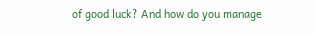of good luck? And how do you manage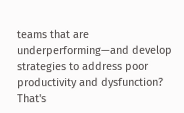teams that are underperforming—and develop strategies to address poor productivity and dysfunction? That's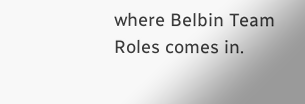where Belbin Team Roles comes in.